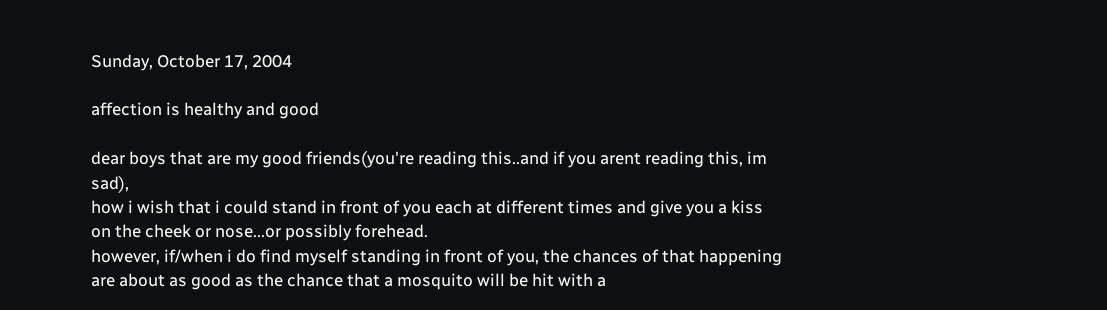Sunday, October 17, 2004

affection is healthy and good

dear boys that are my good friends(you're reading this..and if you arent reading this, im sad),
how i wish that i could stand in front of you each at different times and give you a kiss on the cheek or nose...or possibly forehead.
however, if/when i do find myself standing in front of you, the chances of that happening are about as good as the chance that a mosquito will be hit with a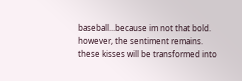baseball...because im not that bold.
however, the sentiment remains.
these kisses will be transformed into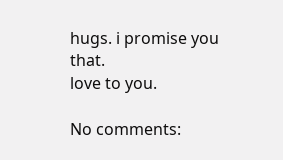hugs. i promise you that.
love to you.

No comments: